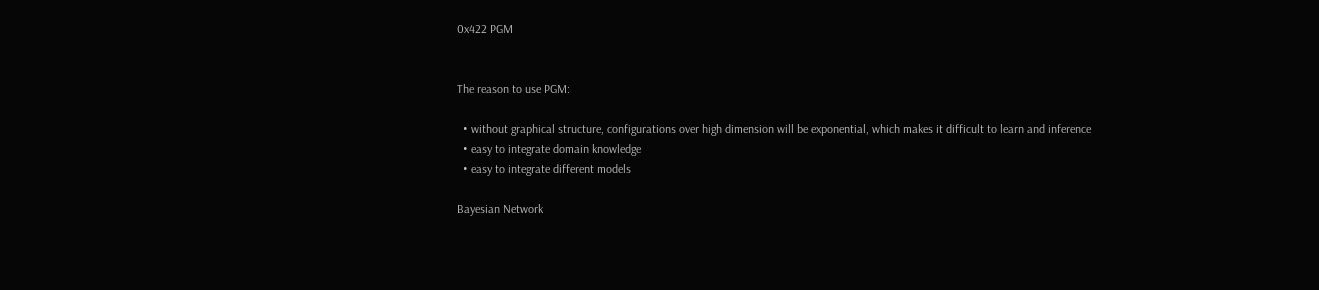0x422 PGM


The reason to use PGM:

  • without graphical structure, configurations over high dimension will be exponential, which makes it difficult to learn and inference
  • easy to integrate domain knowledge
  • easy to integrate different models

Bayesian Network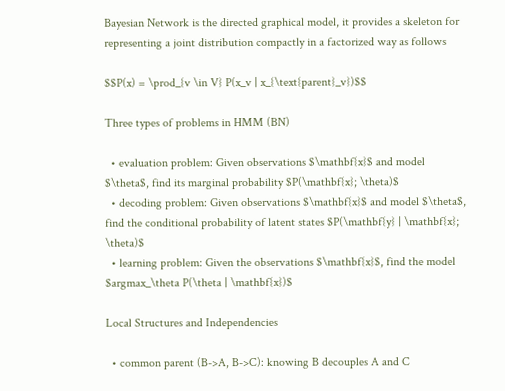Bayesian Network is the directed graphical model, it provides a skeleton for representing a joint distribution compactly in a factorized way as follows

$$P(x) = \prod_{v \in V} P(x_v | x_{\text{parent}_v})$$

Three types of problems in HMM (BN)

  • evaluation problem: Given observations $\mathbf{x}$ and model $\theta$, find its marginal probability $P(\mathbf{x}; \theta)$
  • decoding problem: Given observations $\mathbf{x}$ and model $\theta$, find the conditional probability of latent states $P(\mathbf{y} | \mathbf{x}; \theta)$
  • learning problem: Given the observations $\mathbf{x}$, find the model $argmax_\theta P(\theta | \mathbf{x})$

Local Structures and Independencies

  • common parent (B->A, B->C): knowing B decouples A and C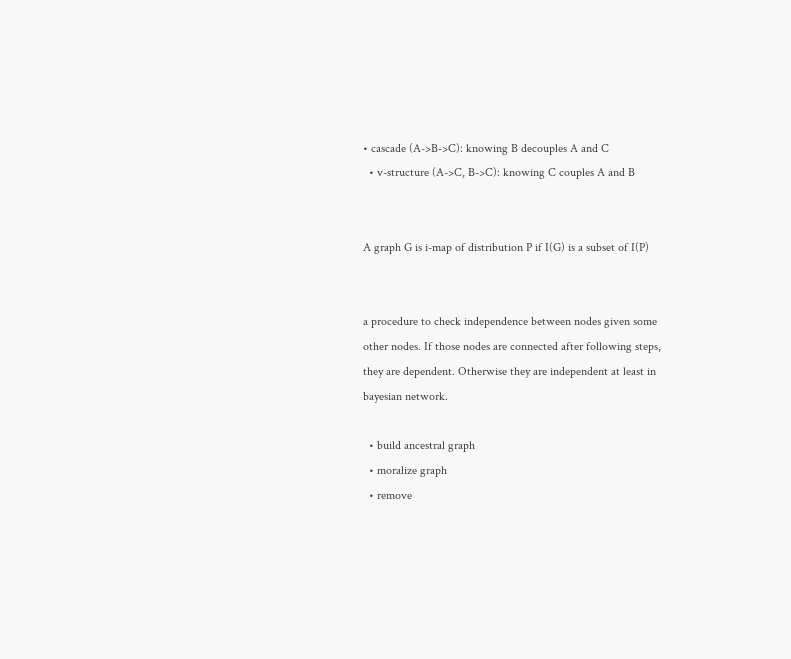• cascade (A->B->C): knowing B decouples A and C
  • v-structure (A->C, B->C): knowing C couples A and B


A graph G is i-map of distribution P if I(G) is a subset of I(P)


a procedure to check independence between nodes given some other nodes. If those nodes are connected after following steps, they are dependent. Otherwise they are independent at least in bayesian network.

  • build ancestral graph
  • moralize graph
  • remove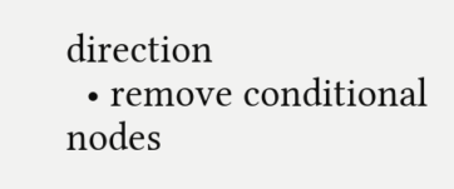direction
  • remove conditional nodes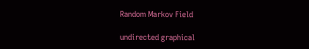Random Markov Field

undirected graphical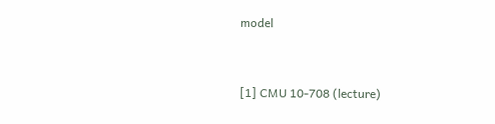model


[1] CMU 10-708 (lecture)